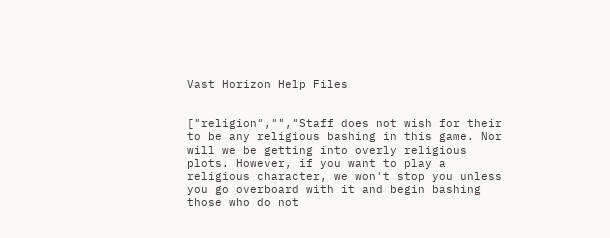Vast Horizon Help Files


["religion","","Staff does not wish for their to be any religious bashing in this game. Nor will we be getting into overly religious plots. However, if you want to play a religious character, we won't stop you unless you go overboard with it and begin bashing those who do not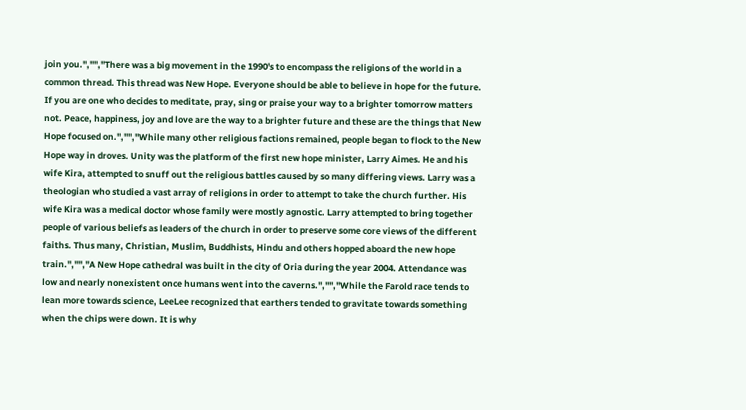join you.","","There was a big movement in the 1990's to encompass the religions of the world in a common thread. This thread was New Hope. Everyone should be able to believe in hope for the future. If you are one who decides to meditate, pray, sing or praise your way to a brighter tomorrow matters not. Peace, happiness, joy and love are the way to a brighter future and these are the things that New Hope focused on.","","While many other religious factions remained, people began to flock to the New Hope way in droves. Unity was the platform of the first new hope minister, Larry Aimes. He and his wife Kira, attempted to snuff out the religious battles caused by so many differing views. Larry was a theologian who studied a vast array of religions in order to attempt to take the church further. His wife Kira was a medical doctor whose family were mostly agnostic. Larry attempted to bring together people of various beliefs as leaders of the church in order to preserve some core views of the different faiths. Thus many, Christian, Muslim, Buddhists, Hindu and others hopped aboard the new hope train.","","A New Hope cathedral was built in the city of Oria during the year 2004. Attendance was low and nearly nonexistent once humans went into the caverns.","","While the Farold race tends to lean more towards science, LeeLee recognized that earthers tended to gravitate towards something when the chips were down. It is why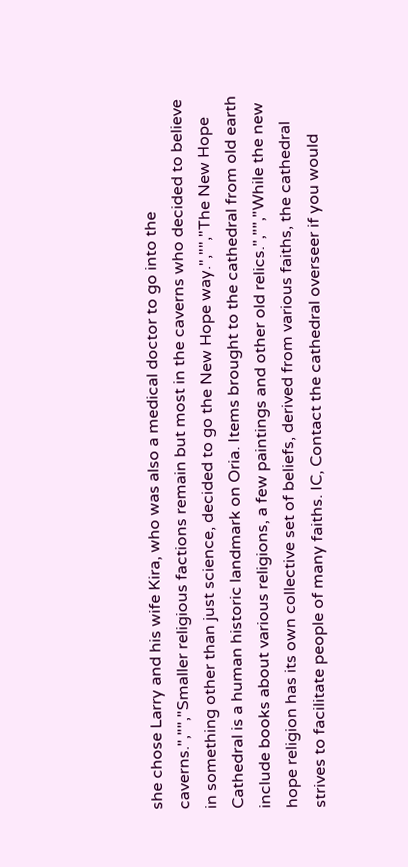she chose Larry and his wife Kira, who was also a medical doctor to go into the caverns.","","Smaller religious factions remain but most in the caverns who decided to believe in something other than just science, decided to go the New Hope way.","","The New Hope Cathedral is a human historic landmark on Oria. Items brought to the cathedral from old earth include books about various religions, a few paintings and other old relics.","","While the new hope religion has its own collective set of beliefs, derived from various faiths, the cathedral strives to facilitate people of many faiths. IC, Contact the cathedral overseer if you would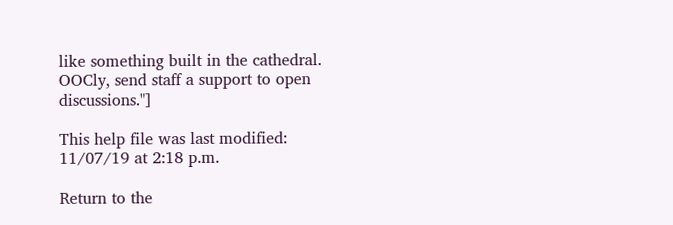like something built in the cathedral. OOCly, send staff a support to open discussions."]

This help file was last modified: 11/07/19 at 2:18 p.m.

Return to the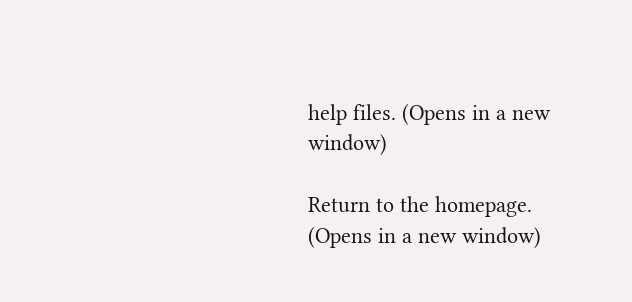help files. (Opens in a new window)

Return to the homepage. (Opens in a new window)